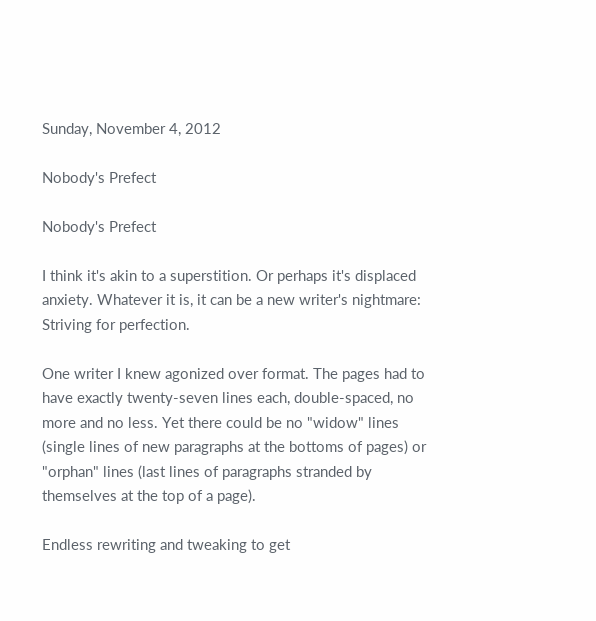Sunday, November 4, 2012

Nobody's Prefect

Nobody's Prefect

I think it's akin to a superstition. Or perhaps it's displaced anxiety. Whatever it is, it can be a new writer's nightmare: Striving for perfection.

One writer I knew agonized over format. The pages had to have exactly twenty-seven lines each, double-spaced, no more and no less. Yet there could be no "widow" lines (single lines of new paragraphs at the bottoms of pages) or "orphan" lines (last lines of paragraphs stranded by themselves at the top of a page).

Endless rewriting and tweaking to get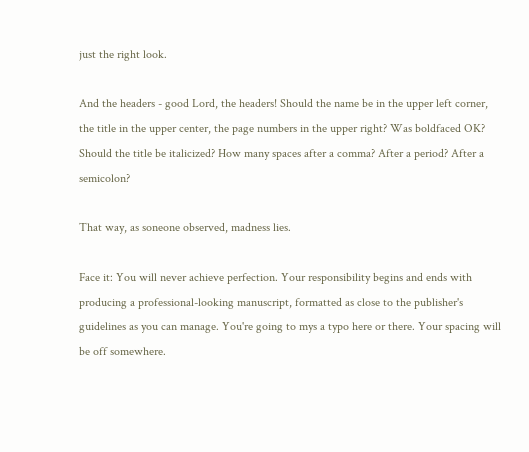just the right look.

And the headers - good Lord, the headers! Should the name be in the upper left corner, the title in the upper center, the page numbers in the upper right? Was boldfaced OK? Should the title be italicized? How many spaces after a comma? After a period? After a semicolon?

That way, as soneone observed, madness lies.

Face it: You will never achieve perfection. Your responsibility begins and ends with producing a professional-looking manuscript, formatted as close to the publisher's guidelines as you can manage. You're going to mys a typo here or there. Your spacing will be off somewhere.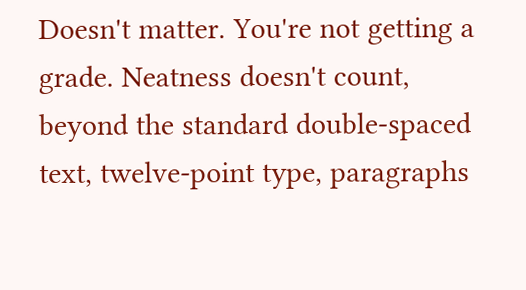Doesn't matter. You're not getting a grade. Neatness doesn't count, beyond the standard double-spaced text, twelve-point type, paragraphs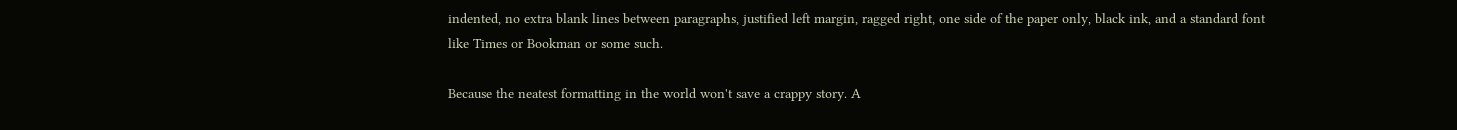indented, no extra blank lines between paragraphs, justified left margin, ragged right, one side of the paper only, black ink, and a standard font like Times or Bookman or some such.

Because the neatest formatting in the world won't save a crappy story. A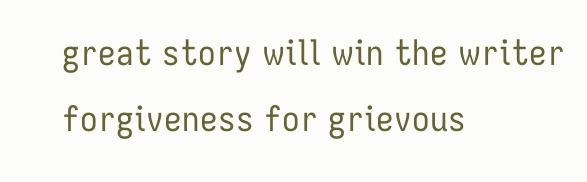great story will win the writer forgiveness for grievous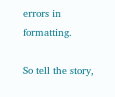errors in formatting.

So tell the story,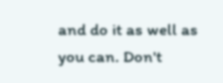and do it as well as you can. Don't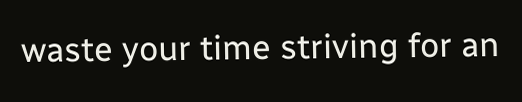waste your time striving for an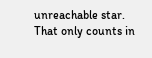unreachable star. That only counts in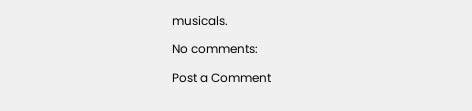musicals.

No comments:

Post a Comment